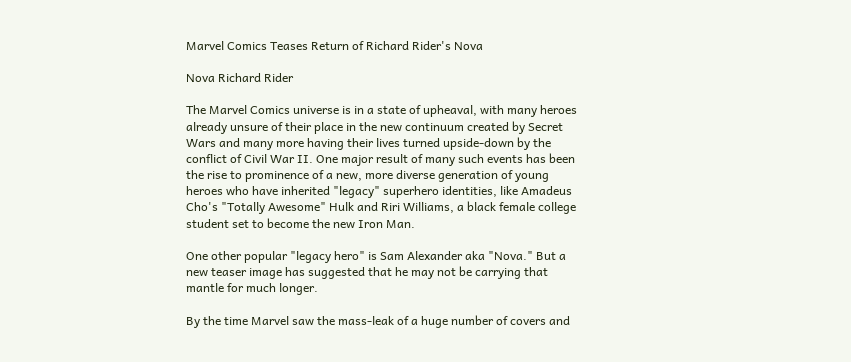Marvel Comics Teases Return of Richard Rider's Nova

Nova Richard Rider

The Marvel Comics universe is in a state of upheaval, with many heroes already unsure of their place in the new continuum created by Secret Wars and many more having their lives turned upside-down by the conflict of Civil War II. One major result of many such events has been the rise to prominence of a new, more diverse generation of young heroes who have inherited "legacy" superhero identities, like Amadeus Cho's "Totally Awesome" Hulk and Riri Williams, a black female college student set to become the new Iron Man.

One other popular "legacy hero" is Sam Alexander aka "Nova." But a new teaser image has suggested that he may not be carrying that mantle for much longer.

By the time Marvel saw the mass-leak of a huge number of covers and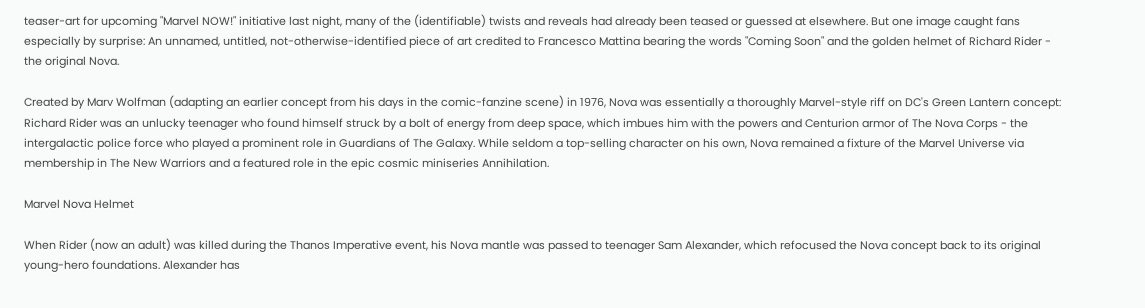teaser-art for upcoming "Marvel NOW!" initiative last night, many of the (identifiable) twists and reveals had already been teased or guessed at elsewhere. But one image caught fans especially by surprise: An unnamed, untitled, not-otherwise-identified piece of art credited to Francesco Mattina bearing the words "Coming Soon" and the golden helmet of Richard Rider - the original Nova.

Created by Marv Wolfman (adapting an earlier concept from his days in the comic-fanzine scene) in 1976, Nova was essentially a thoroughly Marvel-style riff on DC's Green Lantern concept: Richard Rider was an unlucky teenager who found himself struck by a bolt of energy from deep space, which imbues him with the powers and Centurion armor of The Nova Corps - the intergalactic police force who played a prominent role in Guardians of The Galaxy. While seldom a top-selling character on his own, Nova remained a fixture of the Marvel Universe via membership in The New Warriors and a featured role in the epic cosmic miniseries Annihilation.

Marvel Nova Helmet

When Rider (now an adult) was killed during the Thanos Imperative event, his Nova mantle was passed to teenager Sam Alexander, which refocused the Nova concept back to its original young-hero foundations. Alexander has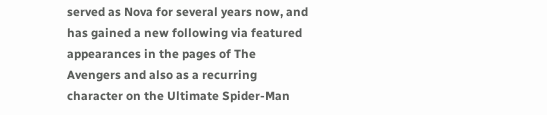served as Nova for several years now, and has gained a new following via featured appearances in the pages of The Avengers and also as a recurring character on the Ultimate Spider-Man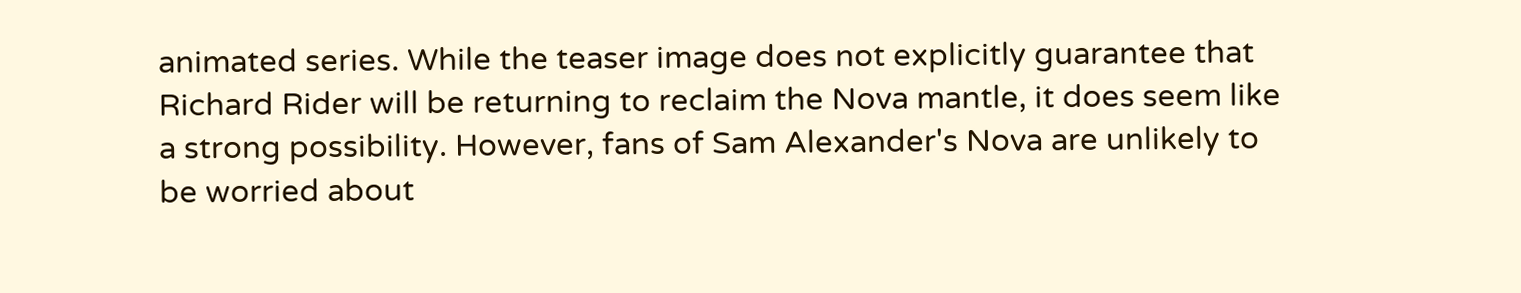animated series. While the teaser image does not explicitly guarantee that Richard Rider will be returning to reclaim the Nova mantle, it does seem like a strong possibility. However, fans of Sam Alexander's Nova are unlikely to be worried about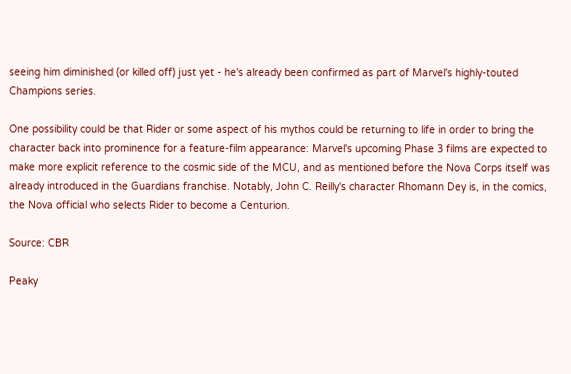seeing him diminished (or killed off) just yet - he's already been confirmed as part of Marvel's highly-touted Champions series.

One possibility could be that Rider or some aspect of his mythos could be returning to life in order to bring the character back into prominence for a feature-film appearance: Marvel's upcoming Phase 3 films are expected to make more explicit reference to the cosmic side of the MCU, and as mentioned before the Nova Corps itself was already introduced in the Guardians franchise. Notably, John C. Reilly's character Rhomann Dey is, in the comics, the Nova official who selects Rider to become a Centurion.

Source: CBR

Peaky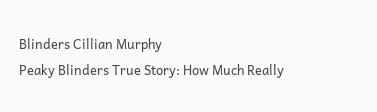Blinders Cillian Murphy
Peaky Blinders True Story: How Much Really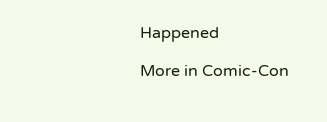Happened

More in Comic-Con